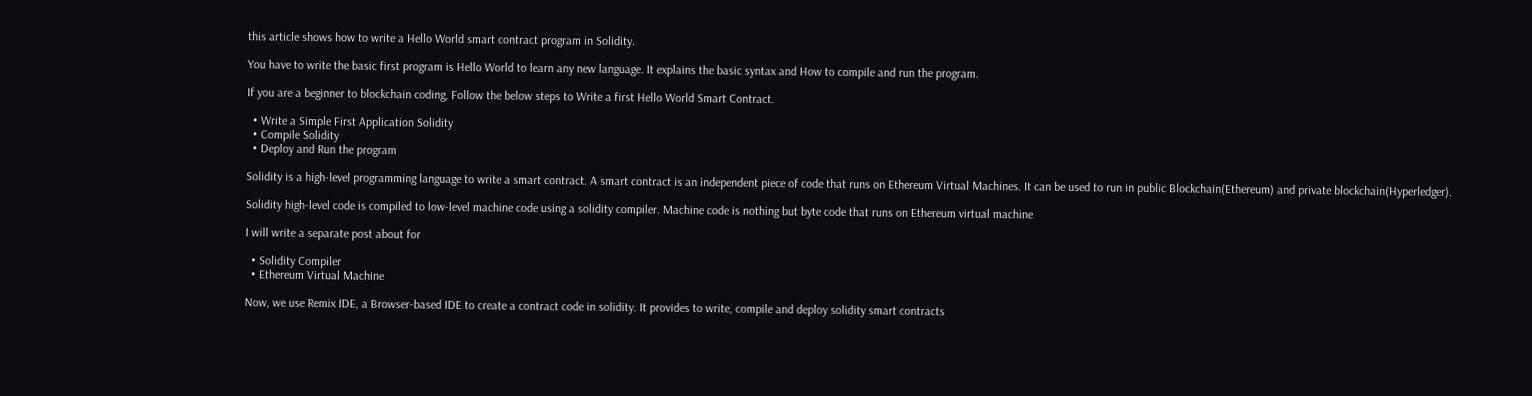this article shows how to write a Hello World smart contract program in Solidity.

You have to write the basic first program is Hello World to learn any new language. It explains the basic syntax and How to compile and run the program.

If you are a beginner to blockchain coding, Follow the below steps to Write a first Hello World Smart Contract.

  • Write a Simple First Application Solidity
  • Compile Solidity
  • Deploy and Run the program

Solidity is a high-level programming language to write a smart contract. A smart contract is an independent piece of code that runs on Ethereum Virtual Machines. It can be used to run in public Blockchain(Ethereum) and private blockchain(Hyperledger).

Solidity high-level code is compiled to low-level machine code using a solidity compiler. Machine code is nothing but byte code that runs on Ethereum virtual machine

I will write a separate post about for

  • Solidity Compiler
  • Ethereum Virtual Machine

Now, we use Remix IDE, a Browser-based IDE to create a contract code in solidity. It provides to write, compile and deploy solidity smart contracts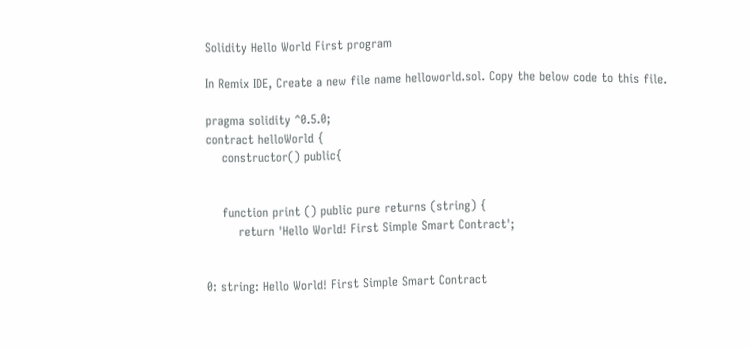Solidity Hello World First program

In Remix IDE, Create a new file name helloworld.sol. Copy the below code to this file.

pragma solidity ^0.5.0;
contract helloWorld {
    constructor() public{


    function print () public pure returns (string) {
        return 'Hello World! First Simple Smart Contract';


0: string: Hello World! First Simple Smart Contract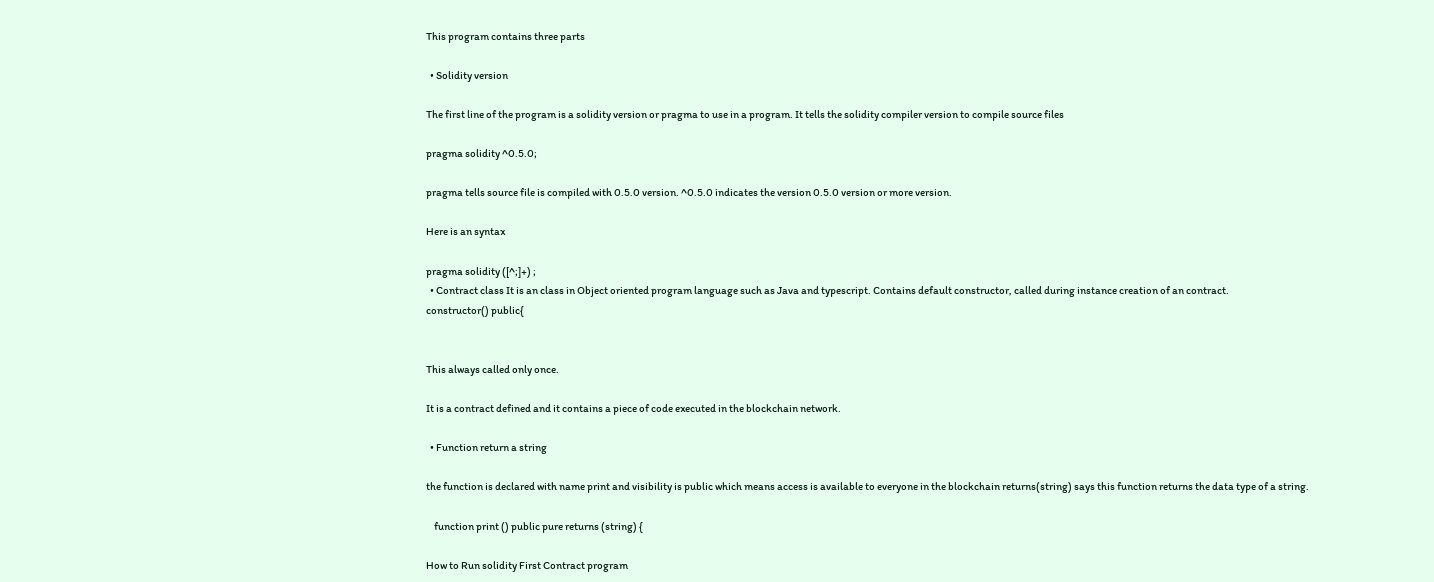This program contains three parts

  • Solidity version

The first line of the program is a solidity version or pragma to use in a program. It tells the solidity compiler version to compile source files

pragma solidity ^0.5.0;

pragma tells source file is compiled with 0.5.0 version. ^0.5.0 indicates the version 0.5.0 version or more version.

Here is an syntax

pragma solidity ([^;]+) ;
  • Contract class It is an class in Object oriented program language such as Java and typescript. Contains default constructor, called during instance creation of an contract.
constructor() public{


This always called only once.

It is a contract defined and it contains a piece of code executed in the blockchain network.

  • Function return a string

the function is declared with name print and visibility is public which means access is available to everyone in the blockchain returns(string) says this function returns the data type of a string.

    function print () public pure returns (string) {

How to Run solidity First Contract program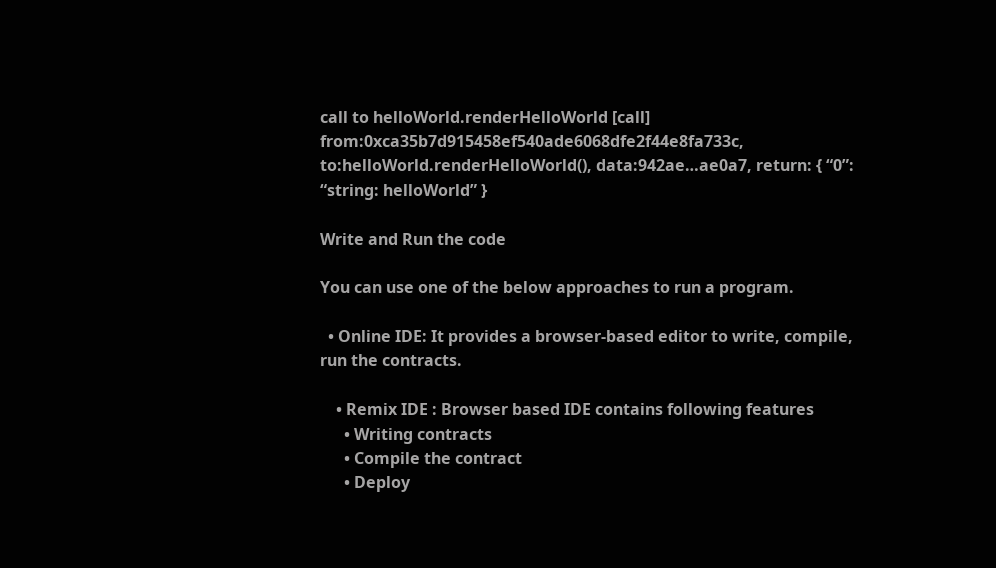call to helloWorld.renderHelloWorld [call] from:0xca35b7d915458ef540ade6068dfe2f44e8fa733c, to:helloWorld.renderHelloWorld(), data:942ae…ae0a7, return: { “0”: “string: helloWorld” }

Write and Run the code

You can use one of the below approaches to run a program.

  • Online IDE: It provides a browser-based editor to write, compile, run the contracts.

    • Remix IDE : Browser based IDE contains following features
      • Writing contracts
      • Compile the contract
      • Deploy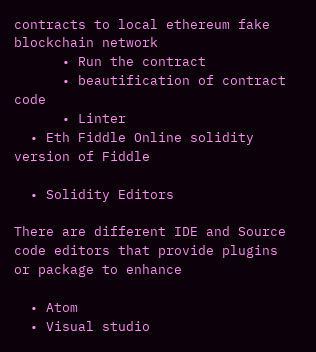contracts to local ethereum fake blockchain network
      • Run the contract
      • beautification of contract code
      • Linter
  • Eth Fiddle Online solidity version of Fiddle

  • Solidity Editors

There are different IDE and Source code editors that provide plugins or package to enhance

  • Atom
  • Visual studio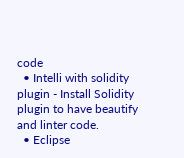code
  • Intelli with solidity plugin - Install Solidity plugin to have beautify and linter code.
  • Eclipse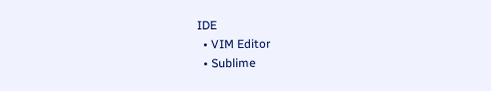IDE
  • VIM Editor
  • Sublime